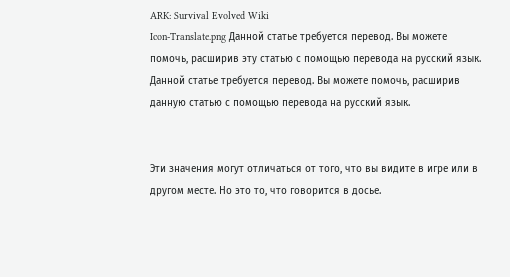ARK: Survival Evolved Wiki
Icon-Translate.png Данной статье требуется перевод. Вы можете помочь, расширив эту статью с помощью перевода на русский язык.
Данной статье требуется перевод. Вы можете помочь, расширив данную статью с помощью перевода на русский язык.


Эти значения могут отличаться от того, что вы видите в игре или в другом месте. Но это то, что говорится в досье.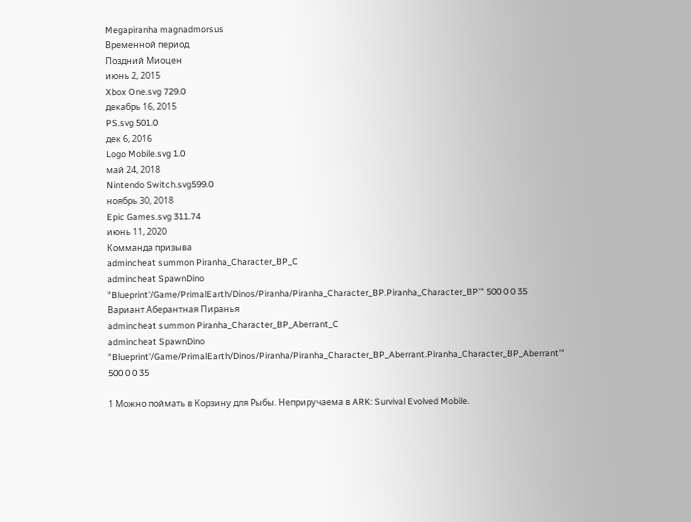Megapiranha magnadmorsus
Временной период
Поздний Миоцен
июнь 2, 2015
Xbox One.svg 729.0
декабрь 16, 2015
PS.svg 501.0
дек 6, 2016
Logo Mobile.svg 1.0
май 24, 2018
Nintendo Switch.svg599.0
ноябрь 30, 2018
Epic Games.svg 311.74
июнь 11, 2020
Комманда призыва
admincheat summon Piranha_Character_BP_C
admincheat SpawnDino "Blueprint'/Game/PrimalEarth/Dinos/Piranha/Piranha_Character_BP.Piranha_Character_BP'" 500 0 0 35
Вариант Аберантная Пиранья
admincheat summon Piranha_Character_BP_Aberrant_C
admincheat SpawnDino "Blueprint'/Game/PrimalEarth/Dinos/Piranha/Piranha_Character_BP_Aberrant.Piranha_Character_BP_Aberrant'" 500 0 0 35

1 Можно поймать в Корзину для Рыбы. Неприручаема в ARK: Survival Evolved Mobile.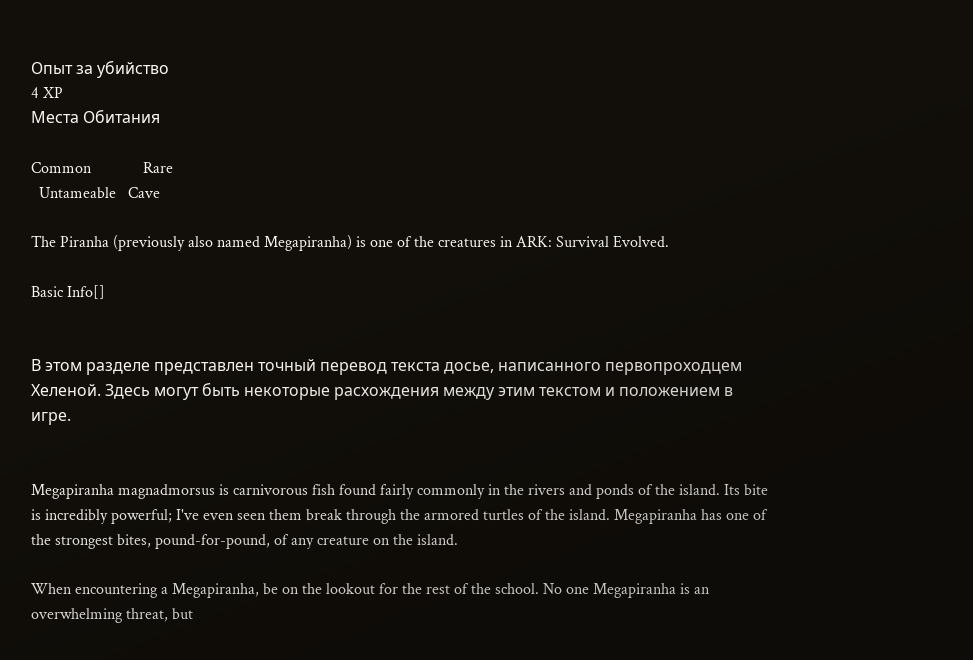Опыт за убийство
4 XP
Места Обитания

Common             Rare
  Untameable   Cave

The Piranha (previously also named Megapiranha) is one of the creatures in ARK: Survival Evolved.

Basic Info[]


В этом разделе представлен точный перевод текста досье, написанного первопроходцем Хеленой. Здесь могут быть некоторые расхождения между этим текстом и положением в игре.


Megapiranha magnadmorsus is carnivorous fish found fairly commonly in the rivers and ponds of the island. Its bite is incredibly powerful; I've even seen them break through the armored turtles of the island. Megapiranha has one of the strongest bites, pound-for-pound, of any creature on the island.

When encountering a Megapiranha, be on the lookout for the rest of the school. No one Megapiranha is an overwhelming threat, but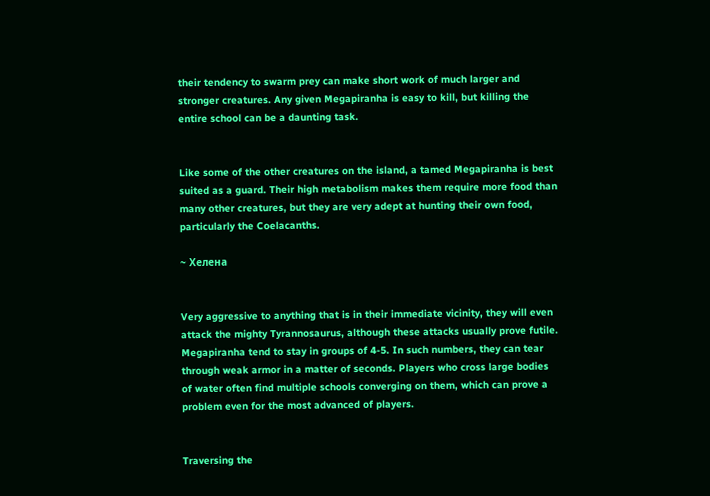their tendency to swarm prey can make short work of much larger and stronger creatures. Any given Megapiranha is easy to kill, but killing the entire school can be a daunting task.


Like some of the other creatures on the island, a tamed Megapiranha is best suited as a guard. Their high metabolism makes them require more food than many other creatures, but they are very adept at hunting their own food, particularly the Coelacanths.

~ Хелена


Very aggressive to anything that is in their immediate vicinity, they will even attack the mighty Tyrannosaurus, although these attacks usually prove futile. Megapiranha tend to stay in groups of 4-5. In such numbers, they can tear through weak armor in a matter of seconds. Players who cross large bodies of water often find multiple schools converging on them, which can prove a problem even for the most advanced of players.


Traversing the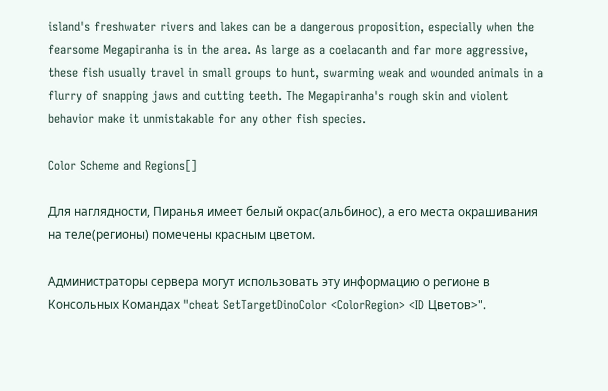island's freshwater rivers and lakes can be a dangerous proposition, especially when the fearsome Megapiranha is in the area. As large as a coelacanth and far more aggressive, these fish usually travel in small groups to hunt, swarming weak and wounded animals in a flurry of snapping jaws and cutting teeth. The Megapiranha's rough skin and violent behavior make it unmistakable for any other fish species.

Color Scheme and Regions[]

Для наглядности, Пиранья имеет белый окрас(альбинос), а его места окрашивания на теле(регионы) помечены красным цветом.

Администраторы сервера могут использовать эту информацию о регионе в Консольных Командах "cheat SetTargetDinoColor <ColorRegion> <ID Цветов>".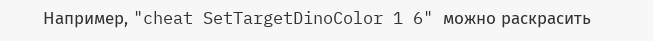Например, "cheat SetTargetDinoColor 1 6" можно раскрасить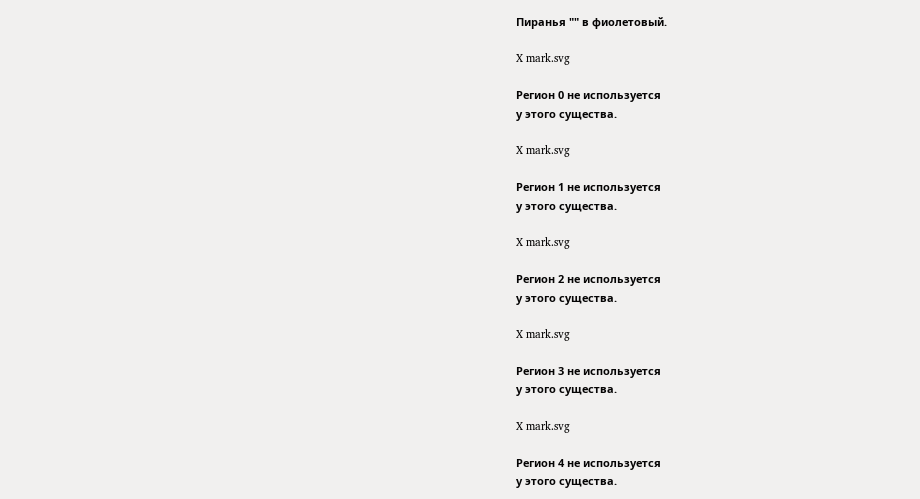Пиранья "" в фиолетовый.

X mark.svg

Регион 0 не используется
у этого существа.

X mark.svg

Регион 1 не используется
у этого существа.

X mark.svg

Регион 2 не используется
у этого существа.

X mark.svg

Регион 3 не используется
у этого существа.

X mark.svg

Регион 4 не используется
у этого существа.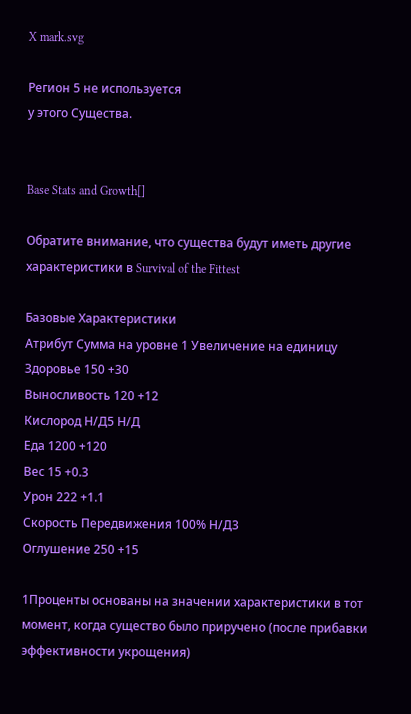X mark.svg

Регион 5 не используется
у этого Существа.


Base Stats and Growth[]

Обратите внимание, что существа будут иметь другие характеристики в Survival of the Fittest

Базовые Характеристики
Атрибут Сумма на уровне 1 Увеличение на единицу
Здоровье 150 +30
Выносливость 120 +12
Кислород Н/Д5 Н/Д
Еда 1200 +120
Вес 15 +0.3
Урон 222 +1.1
Скорость Передвижения 100% Н/Д3
Оглушение 250 +15

1Проценты основаны на значении характеристики в тот момент, когда существо было приручено (после прибавки эффективности укрощения)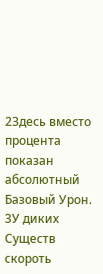2Здесь вместо процента показан абсолютный Базовый Урон.
3У диких Существ скороть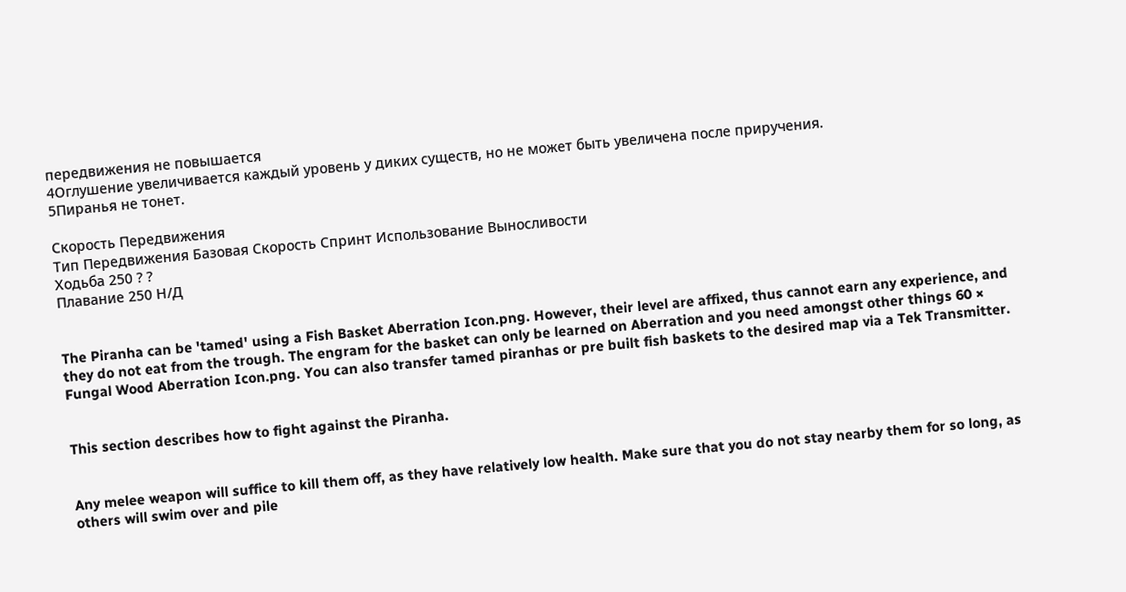передвижения не повышается
4Оглушение увеличивается каждый уровень у диких существ, но не может быть увеличена после приручения.
5Пиранья не тонет.

Скорость Передвижения
Тип Передвижения Базовая Скорость Спринт Использование Выносливости
Ходьба 250 ? ?
Плавание 250 Н/Д


The Piranha can be 'tamed' using a Fish Basket Aberration Icon.png. However, their level are affixed, thus cannot earn any experience, and they do not eat from the trough. The engram for the basket can only be learned on Aberration and you need amongst other things 60 ×  Fungal Wood Aberration Icon.png. You can also transfer tamed piranhas or pre built fish baskets to the desired map via a Tek Transmitter.


This section describes how to fight against the Piranha.


Any melee weapon will suffice to kill them off, as they have relatively low health. Make sure that you do not stay nearby them for so long, as others will swim over and pile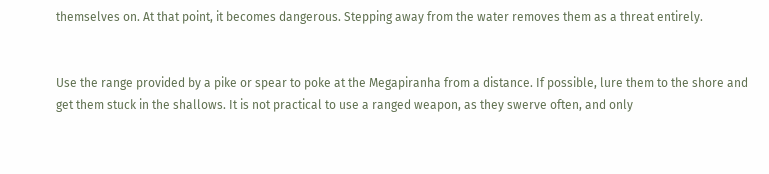themselves on. At that point, it becomes dangerous. Stepping away from the water removes them as a threat entirely.


Use the range provided by a pike or spear to poke at the Megapiranha from a distance. If possible, lure them to the shore and get them stuck in the shallows. It is not practical to use a ranged weapon, as they swerve often, and only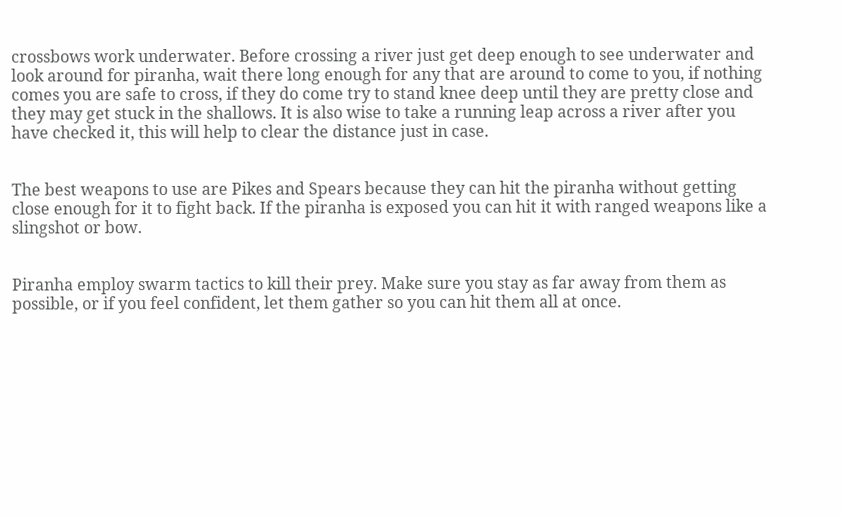crossbows work underwater. Before crossing a river just get deep enough to see underwater and look around for piranha, wait there long enough for any that are around to come to you, if nothing comes you are safe to cross, if they do come try to stand knee deep until they are pretty close and they may get stuck in the shallows. It is also wise to take a running leap across a river after you have checked it, this will help to clear the distance just in case.


The best weapons to use are Pikes and Spears because they can hit the piranha without getting close enough for it to fight back. If the piranha is exposed you can hit it with ranged weapons like a slingshot or bow.


Piranha employ swarm tactics to kill their prey. Make sure you stay as far away from them as possible, or if you feel confident, let them gather so you can hit them all at once.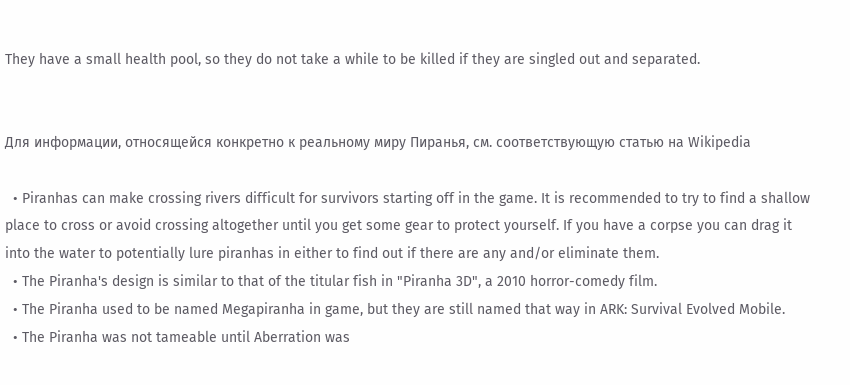They have a small health pool, so they do not take a while to be killed if they are singled out and separated.


Для информации, относящейся конкретно к реальному миру Пиранья, см. соответствующую статью на Wikipedia

  • Piranhas can make crossing rivers difficult for survivors starting off in the game. It is recommended to try to find a shallow place to cross or avoid crossing altogether until you get some gear to protect yourself. If you have a corpse you can drag it into the water to potentially lure piranhas in either to find out if there are any and/or eliminate them.
  • The Piranha's design is similar to that of the titular fish in "Piranha 3D", a 2010 horror-comedy film.
  • The Piranha used to be named Megapiranha in game, but they are still named that way in ARK: Survival Evolved Mobile.
  • The Piranha was not tameable until Aberration was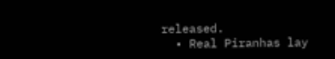released.
  • Real Piranhas lay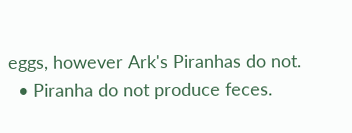eggs, however Ark's Piranhas do not.
  • Piranha do not produce feces.